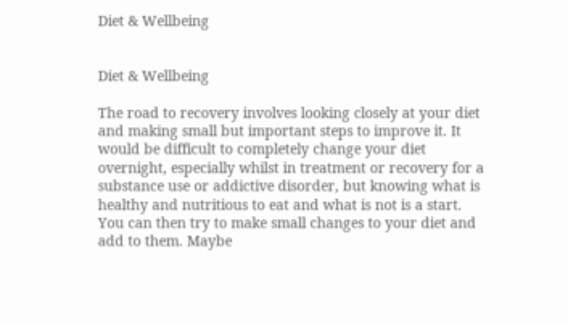Diet & Wellbeing


Diet & Wellbeing

The road to recovery involves looking closely at your diet and making small but important steps to improve it. It would be difficult to completely change your diet overnight, especially whilst in treatment or recovery for a substance use or addictive disorder, but knowing what is healthy and nutritious to eat and what is not is a start. You can then try to make small changes to your diet and add to them. Maybe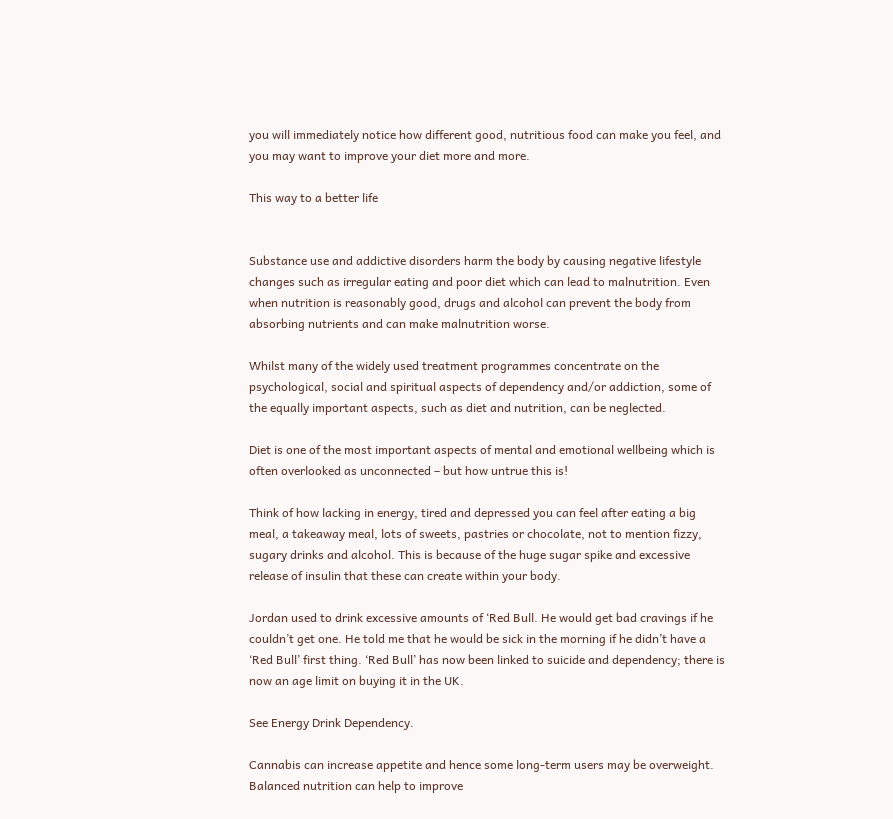you will immediately notice how different good, nutritious food can make you feel, and you may want to improve your diet more and more.

This way to a better life


Substance use and addictive disorders harm the body by causing negative lifestyle changes such as irregular eating and poor diet which can lead to malnutrition. Even when nutrition is reasonably good, drugs and alcohol can prevent the body from absorbing nutrients and can make malnutrition worse.

Whilst many of the widely used treatment programmes concentrate on the psychological, social and spiritual aspects of dependency and/or addiction, some of the equally important aspects, such as diet and nutrition, can be neglected.

Diet is one of the most important aspects of mental and emotional wellbeing which is often overlooked as unconnected – but how untrue this is!

Think of how lacking in energy, tired and depressed you can feel after eating a big meal, a takeaway meal, lots of sweets, pastries or chocolate, not to mention fizzy, sugary drinks and alcohol. This is because of the huge sugar spike and excessive release of insulin that these can create within your body.

Jordan used to drink excessive amounts of ‘Red Bull. He would get bad cravings if he couldn’t get one. He told me that he would be sick in the morning if he didn’t have a ‘Red Bull’ first thing. ‘Red Bull’ has now been linked to suicide and dependency; there is now an age limit on buying it in the UK.

See Energy Drink Dependency.

Cannabis can increase appetite and hence some long-term users may be overweight. Balanced nutrition can help to improve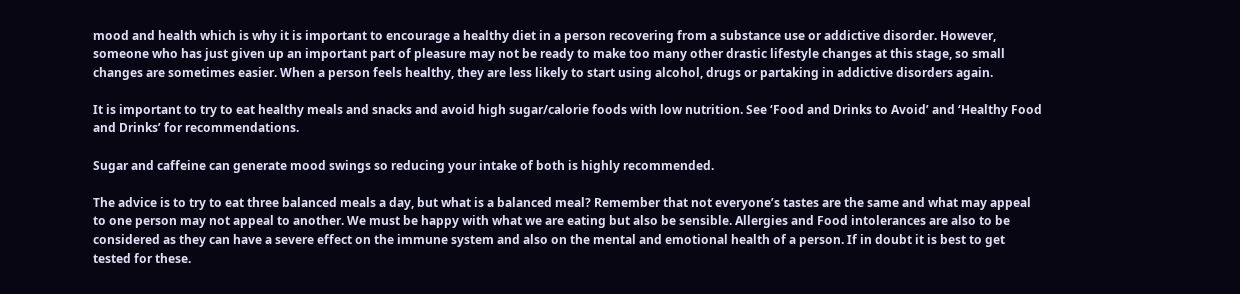mood and health which is why it is important to encourage a healthy diet in a person recovering from a substance use or addictive disorder. However, someone who has just given up an important part of pleasure may not be ready to make too many other drastic lifestyle changes at this stage, so small changes are sometimes easier. When a person feels healthy, they are less likely to start using alcohol, drugs or partaking in addictive disorders again.

It is important to try to eat healthy meals and snacks and avoid high sugar/calorie foods with low nutrition. See ‘Food and Drinks to Avoid’ and ‘Healthy Food and Drinks’ for recommendations.

Sugar and caffeine can generate mood swings so reducing your intake of both is highly recommended.

The advice is to try to eat three balanced meals a day, but what is a balanced meal? Remember that not everyone’s tastes are the same and what may appeal to one person may not appeal to another. We must be happy with what we are eating but also be sensible. Allergies and Food intolerances are also to be considered as they can have a severe effect on the immune system and also on the mental and emotional health of a person. If in doubt it is best to get tested for these.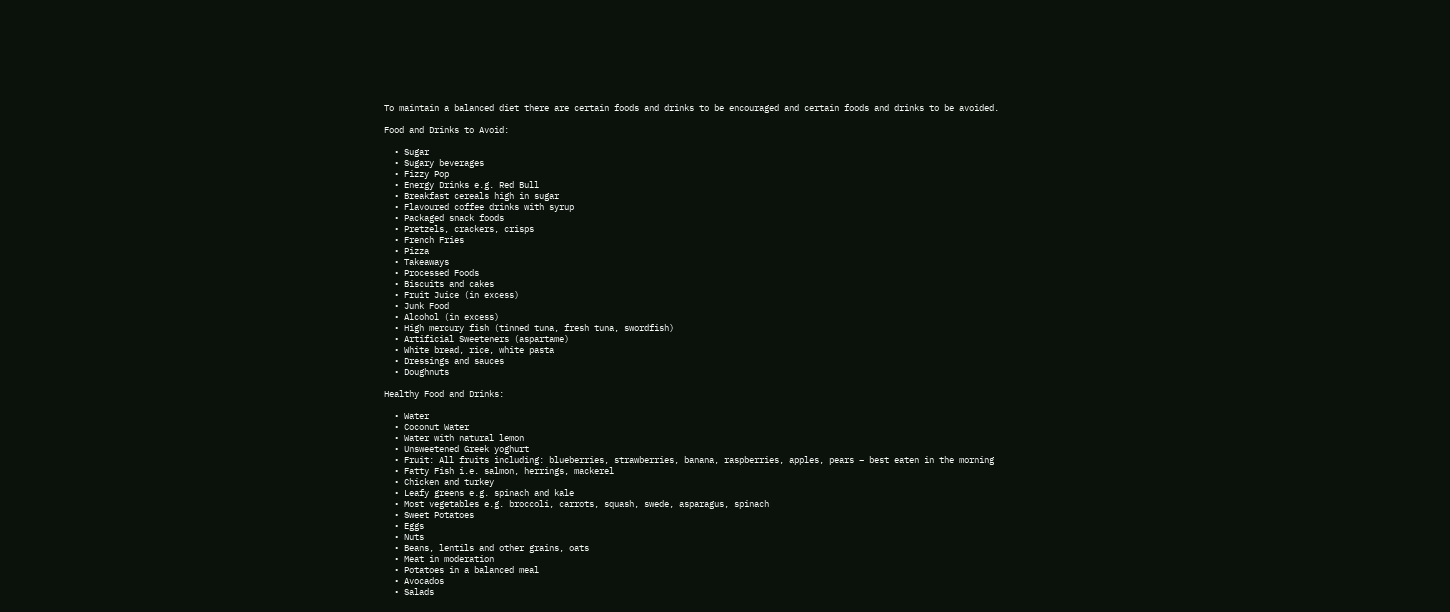To maintain a balanced diet there are certain foods and drinks to be encouraged and certain foods and drinks to be avoided.

Food and Drinks to Avoid:

  • Sugar
  • Sugary beverages
  • Fizzy Pop
  • Energy Drinks e.g. Red Bull
  • Breakfast cereals high in sugar
  • Flavoured coffee drinks with syrup
  • Packaged snack foods
  • Pretzels, crackers, crisps
  • French Fries
  • Pizza
  • Takeaways
  • Processed Foods
  • Biscuits and cakes
  • Fruit Juice (in excess)
  • Junk Food
  • Alcohol (in excess)
  • High mercury fish (tinned tuna, fresh tuna, swordfish)
  • Artificial Sweeteners (aspartame)
  • White bread, rice, white pasta
  • Dressings and sauces
  • Doughnuts

Healthy Food and Drinks:

  • Water
  • Coconut Water
  • Water with natural lemon
  • Unsweetened Greek yoghurt
  • Fruit: All fruits including: blueberries, strawberries, banana, raspberries, apples, pears – best eaten in the morning
  • Fatty Fish i.e. salmon, herrings, mackerel
  • Chicken and turkey
  • Leafy greens e.g. spinach and kale
  • Most vegetables e.g. broccoli, carrots, squash, swede, asparagus, spinach
  • Sweet Potatoes
  • Eggs
  • Nuts
  • Beans, lentils and other grains, oats
  • Meat in moderation
  • Potatoes in a balanced meal
  • Avocados
  • Salads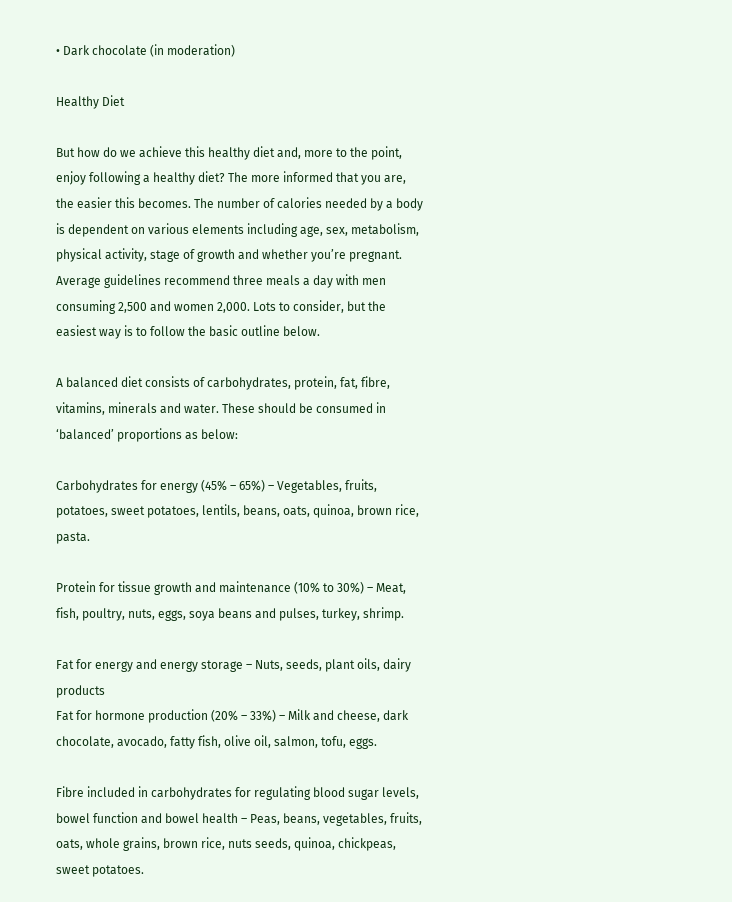• Dark chocolate (in moderation)

Healthy Diet

But how do we achieve this healthy diet and, more to the point, enjoy following a healthy diet? The more informed that you are, the easier this becomes. The number of calories needed by a body is dependent on various elements including age, sex, metabolism, physical activity, stage of growth and whether you’re pregnant. Average guidelines recommend three meals a day with men consuming 2,500 and women 2,000. Lots to consider, but the easiest way is to follow the basic outline below.

A balanced diet consists of carbohydrates, protein, fat, fibre, vitamins, minerals and water. These should be consumed in ‘balanced’ proportions as below:

Carbohydrates for energy (45% – 65%) – Vegetables, fruits, potatoes, sweet potatoes, lentils, beans, oats, quinoa, brown rice, pasta.

Protein for tissue growth and maintenance (10% to 30%) – Meat, fish, poultry, nuts, eggs, soya beans and pulses, turkey, shrimp.

Fat for energy and energy storage – Nuts, seeds, plant oils, dairy products
Fat for hormone production (20% – 33%) – Milk and cheese, dark chocolate, avocado, fatty fish, olive oil, salmon, tofu, eggs.

Fibre included in carbohydrates for regulating blood sugar levels, bowel function and bowel health – Peas, beans, vegetables, fruits, oats, whole grains, brown rice, nuts seeds, quinoa, chickpeas, sweet potatoes.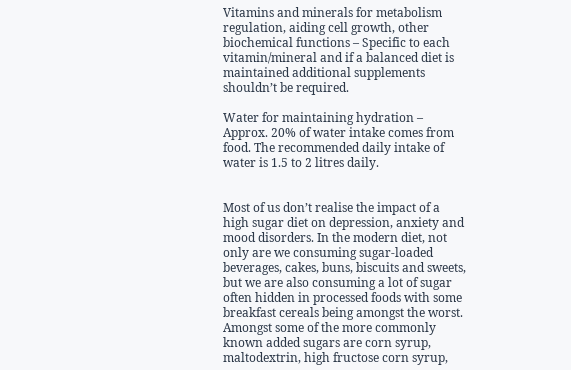Vitamins and minerals for metabolism regulation, aiding cell growth, other biochemical functions – Specific to each vitamin/mineral and if a balanced diet is maintained additional supplements shouldn’t be required.

Water for maintaining hydration – Approx. 20% of water intake comes from food. The recommended daily intake of water is 1.5 to 2 litres daily.


Most of us don’t realise the impact of a high sugar diet on depression, anxiety and mood disorders. In the modern diet, not only are we consuming sugar-loaded beverages, cakes, buns, biscuits and sweets, but we are also consuming a lot of sugar often hidden in processed foods with some breakfast cereals being amongst the worst. Amongst some of the more commonly known added sugars are corn syrup, maltodextrin, high fructose corn syrup,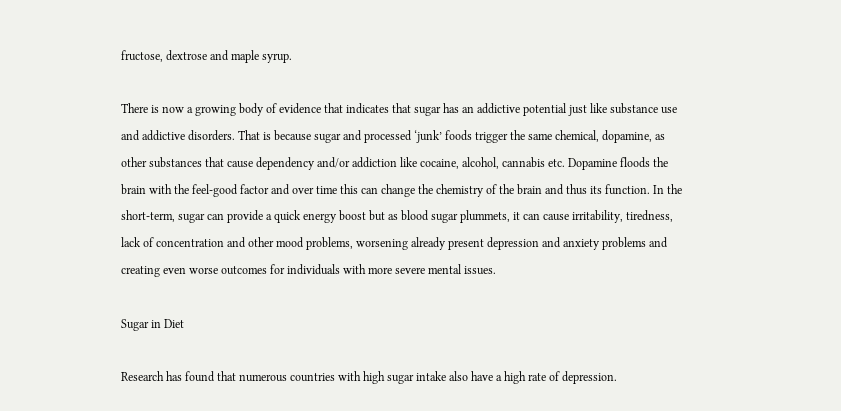fructose, dextrose and maple syrup.

There is now a growing body of evidence that indicates that sugar has an addictive potential just like substance use and addictive disorders. That is because sugar and processed ‘junk’ foods trigger the same chemical, dopamine, as other substances that cause dependency and/or addiction like cocaine, alcohol, cannabis etc. Dopamine floods the brain with the feel-good factor and over time this can change the chemistry of the brain and thus its function. In the short-term, sugar can provide a quick energy boost but as blood sugar plummets, it can cause irritability, tiredness, lack of concentration and other mood problems, worsening already present depression and anxiety problems and creating even worse outcomes for individuals with more severe mental issues.

Sugar in Diet

Research has found that numerous countries with high sugar intake also have a high rate of depression.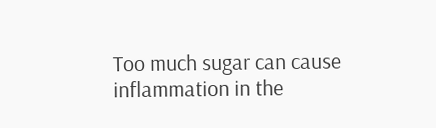Too much sugar can cause inflammation in the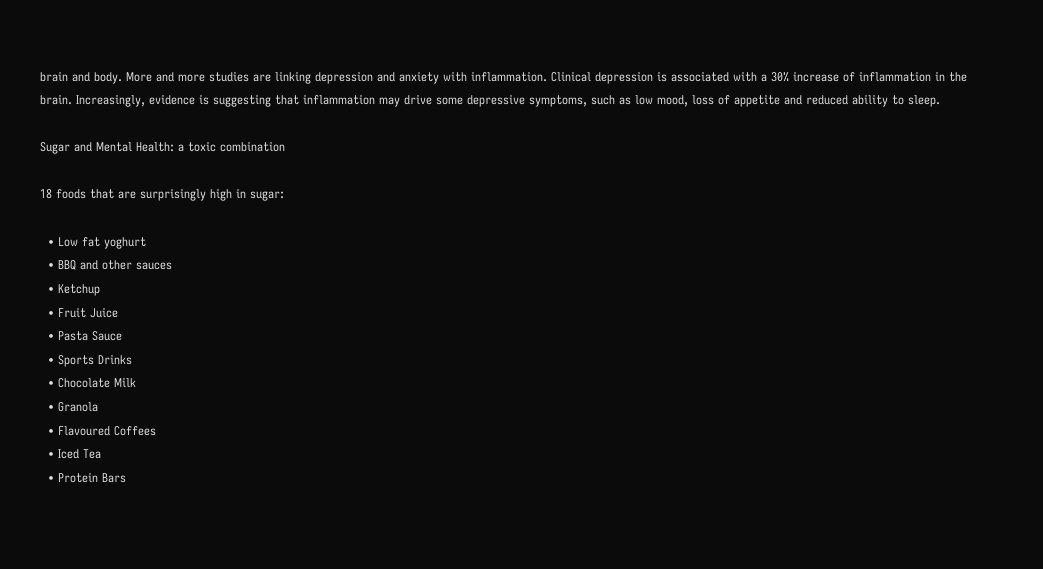brain and body. More and more studies are linking depression and anxiety with inflammation. Clinical depression is associated with a 30% increase of inflammation in the brain. Increasingly, evidence is suggesting that inflammation may drive some depressive symptoms, such as low mood, loss of appetite and reduced ability to sleep.

Sugar and Mental Health: a toxic combination

18 foods that are surprisingly high in sugar:

  • Low fat yoghurt
  • BBQ and other sauces
  • Ketchup
  • Fruit Juice
  • Pasta Sauce
  • Sports Drinks
  • Chocolate Milk
  • Granola
  • Flavoured Coffees
  • Iced Tea
  • Protein Bars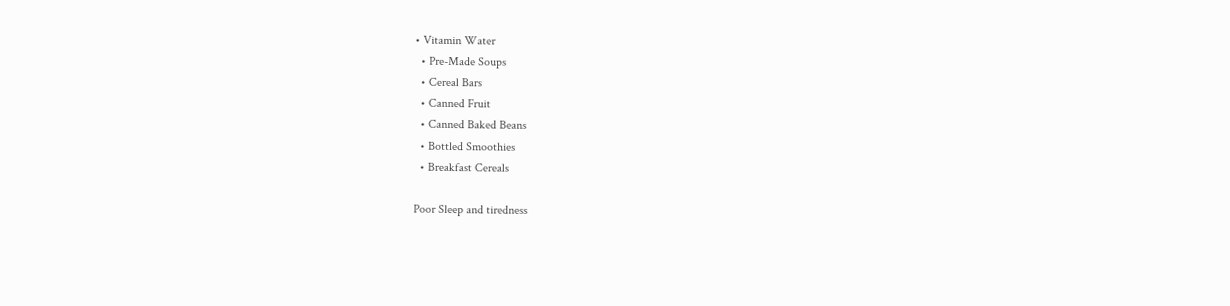• Vitamin Water
  • Pre-Made Soups
  • Cereal Bars
  • Canned Fruit
  • Canned Baked Beans
  • Bottled Smoothies
  • Breakfast Cereals

Poor Sleep and tiredness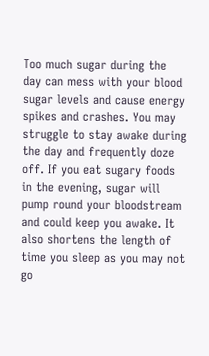Too much sugar during the day can mess with your blood sugar levels and cause energy spikes and crashes. You may struggle to stay awake during the day and frequently doze off. If you eat sugary foods in the evening, sugar will pump round your bloodstream and could keep you awake. It also shortens the length of time you sleep as you may not go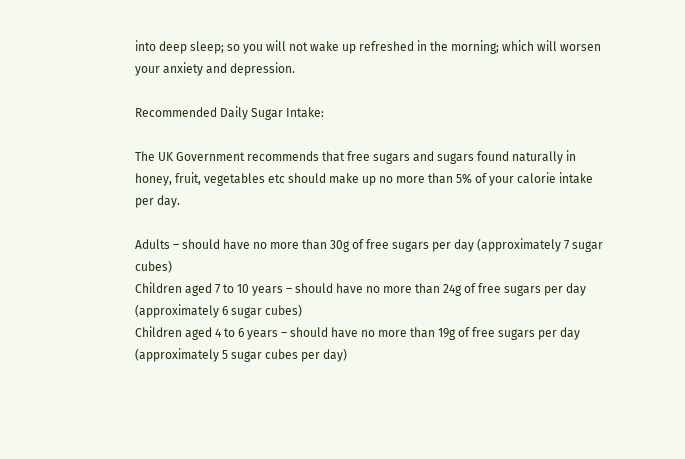into deep sleep; so you will not wake up refreshed in the morning; which will worsen your anxiety and depression.

Recommended Daily Sugar Intake:

The UK Government recommends that free sugars and sugars found naturally in honey, fruit, vegetables etc should make up no more than 5% of your calorie intake per day.

Adults – should have no more than 30g of free sugars per day (approximately 7 sugar cubes)
Children aged 7 to 10 years – should have no more than 24g of free sugars per day (approximately 6 sugar cubes)
Children aged 4 to 6 years – should have no more than 19g of free sugars per day (approximately 5 sugar cubes per day)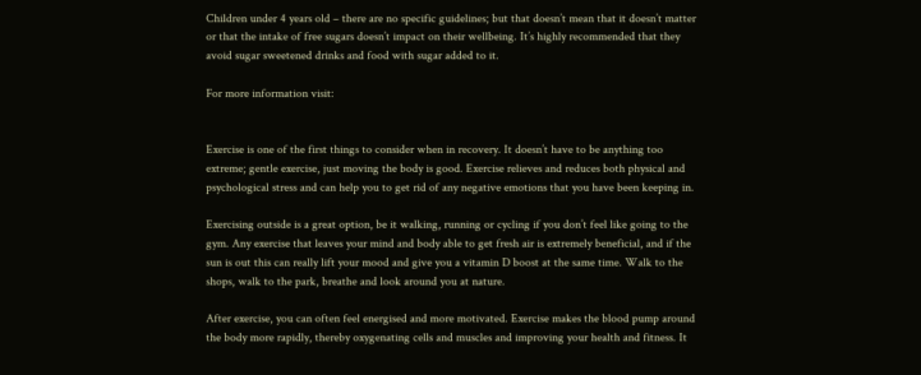Children under 4 years old – there are no specific guidelines; but that doesn’t mean that it doesn’t matter or that the intake of free sugars doesn’t impact on their wellbeing. It’s highly recommended that they avoid sugar sweetened drinks and food with sugar added to it.

For more information visit:


Exercise is one of the first things to consider when in recovery. It doesn’t have to be anything too extreme; gentle exercise, just moving the body is good. Exercise relieves and reduces both physical and psychological stress and can help you to get rid of any negative emotions that you have been keeping in.

Exercising outside is a great option, be it walking, running or cycling if you don’t feel like going to the gym. Any exercise that leaves your mind and body able to get fresh air is extremely beneficial, and if the sun is out this can really lift your mood and give you a vitamin D boost at the same time. Walk to the shops, walk to the park, breathe and look around you at nature.

After exercise, you can often feel energised and more motivated. Exercise makes the blood pump around the body more rapidly, thereby oxygenating cells and muscles and improving your health and fitness. It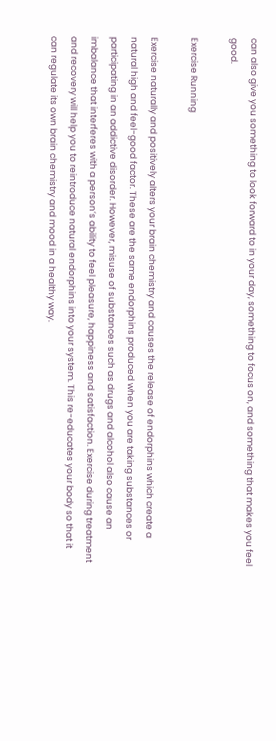can also give you something to look forward to in your day, something to focus on, and something that makes you feel good.

Exercise Running

Exercise naturally and positively alters your brain chemistry and causes the release of endorphins which create a natural high and feel-good factor. These are the same endorphins produced when you are taking substances or participating in an addictive disorder. However, misuse of substances such as drugs and alcohol also cause an imbalance that interferes with a person’s ability to feel pleasure, happiness and satisfaction. Exercise during treatment and recovery will help you to reintroduce natural endorphins into your system. This re-educates your body so that it can regulate its own brain chemistry and mood in a healthy way.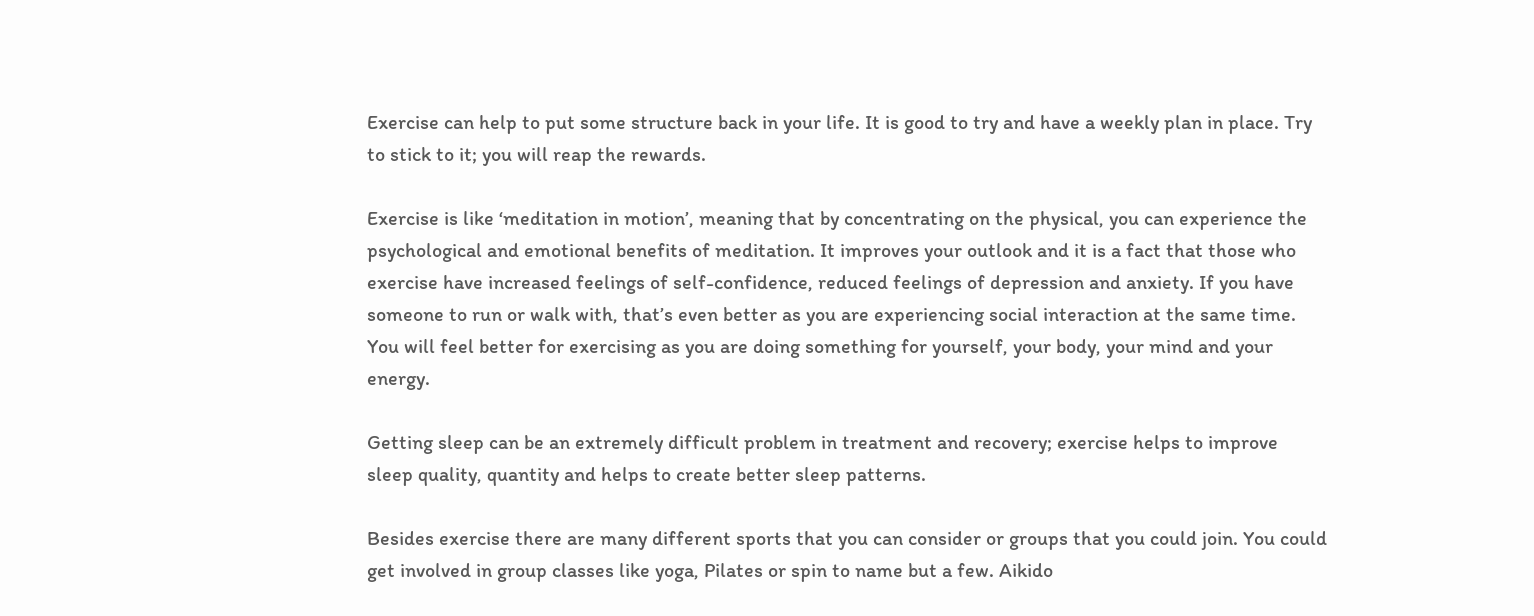Exercise can help to put some structure back in your life. It is good to try and have a weekly plan in place. Try to stick to it; you will reap the rewards.

Exercise is like ‘meditation in motion’, meaning that by concentrating on the physical, you can experience the psychological and emotional benefits of meditation. It improves your outlook and it is a fact that those who exercise have increased feelings of self-confidence, reduced feelings of depression and anxiety. If you have someone to run or walk with, that’s even better as you are experiencing social interaction at the same time. You will feel better for exercising as you are doing something for yourself, your body, your mind and your energy.

Getting sleep can be an extremely difficult problem in treatment and recovery; exercise helps to improve sleep quality, quantity and helps to create better sleep patterns.

Besides exercise there are many different sports that you can consider or groups that you could join. You could get involved in group classes like yoga, Pilates or spin to name but a few. Aikido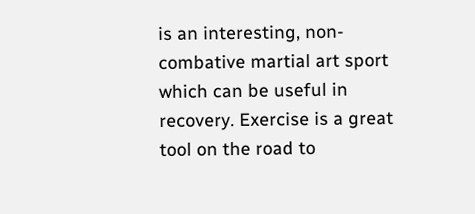is an interesting, non-combative martial art sport which can be useful in recovery. Exercise is a great tool on the road to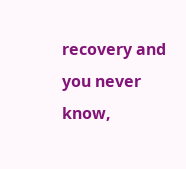recovery and you never know,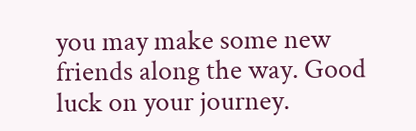you may make some new friends along the way. Good luck on your journey.